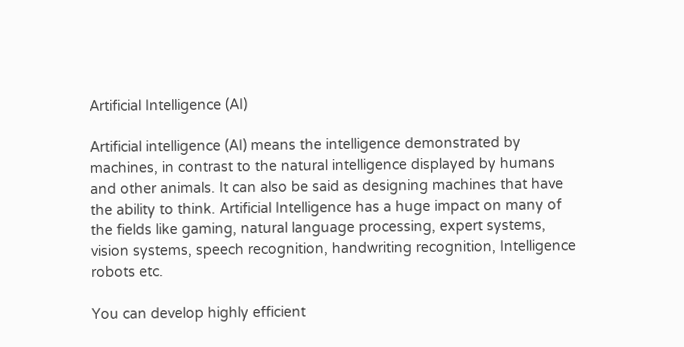Artificial Intelligence (AI)

Artificial intelligence (AI) means the intelligence demonstrated by machines, in contrast to the natural intelligence displayed by humans and other animals. It can also be said as designing machines that have the ability to think. Artificial Intelligence has a huge impact on many of the fields like gaming, natural language processing, expert systems, vision systems, speech recognition, handwriting recognition, Intelligence robots etc.

You can develop highly efficient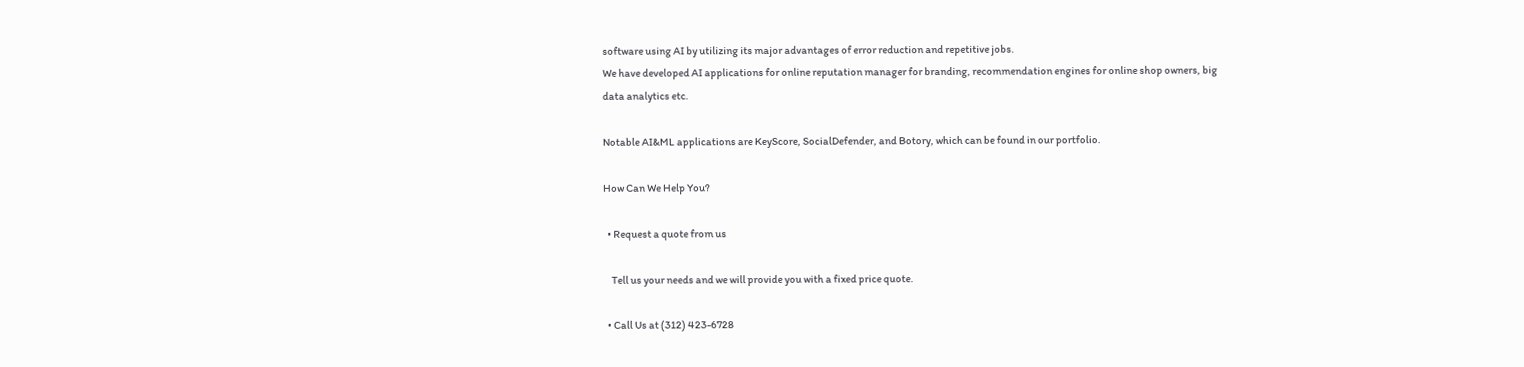software using AI by utilizing its major advantages of error reduction and repetitive jobs.
We have developed AI applications for online reputation manager for branding, recommendation engines for online shop owners, big data analytics etc.

Notable AI&ML applications are KeyScore, SocialDefender, and Botory, which can be found in our portfolio.

How Can We Help You?

  • Request a quote from us

    Tell us your needs and we will provide you with a fixed price quote.

  • Call Us at (312) 423-6728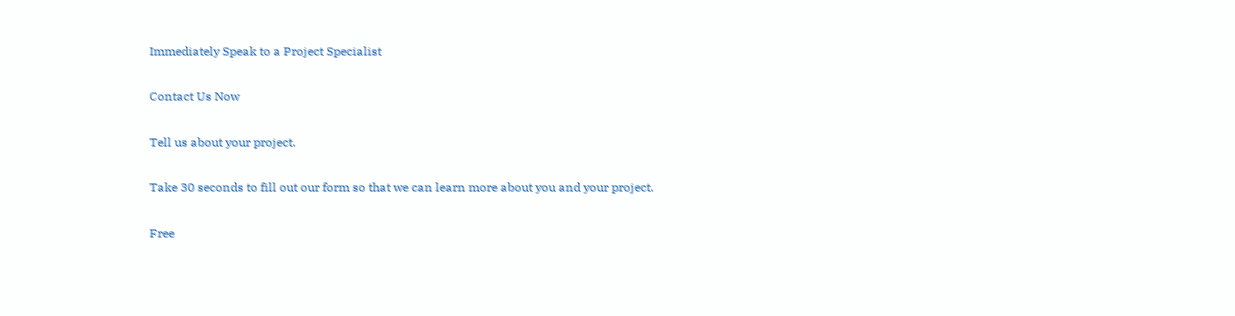Immediately Speak to a Project Specialist

Contact Us Now

Tell us about your project.

Take 30 seconds to fill out our form so that we can learn more about you and your project.

Free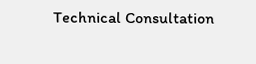Technical Consultation